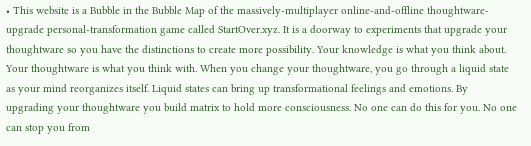• This website is a Bubble in the Bubble Map of the massively-multiplayer online-and-offline thoughtware-upgrade personal-transformation game called StartOver.xyz. It is a doorway to experiments that upgrade your thoughtware so you have the distinctions to create more possibility. Your knowledge is what you think about. Your thoughtware is what you think with. When you change your thoughtware, you go through a liquid state as your mind reorganizes itself. Liquid states can bring up transformational feelings and emotions. By upgrading your thoughtware you build matrix to hold more consciousness. No one can do this for you. No one can stop you from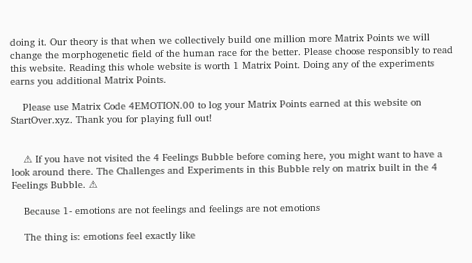doing it. Our theory is that when we collectively build one million more Matrix Points we will change the morphogenetic field of the human race for the better. Please choose responsibly to read this website. Reading this whole website is worth 1 Matrix Point. Doing any of the experiments earns you additional Matrix Points.

    Please use Matrix Code 4EMOTION.00 to log your Matrix Points earned at this website on StartOver.xyz. Thank you for playing full out!


    ⚠ If you have not visited the 4 Feelings Bubble before coming here, you might want to have a look around there. The Challenges and Experiments in this Bubble rely on matrix built in the 4 Feelings Bubble. ⚠

    Because 1- emotions are not feelings and feelings are not emotions

    The thing is: emotions feel exactly like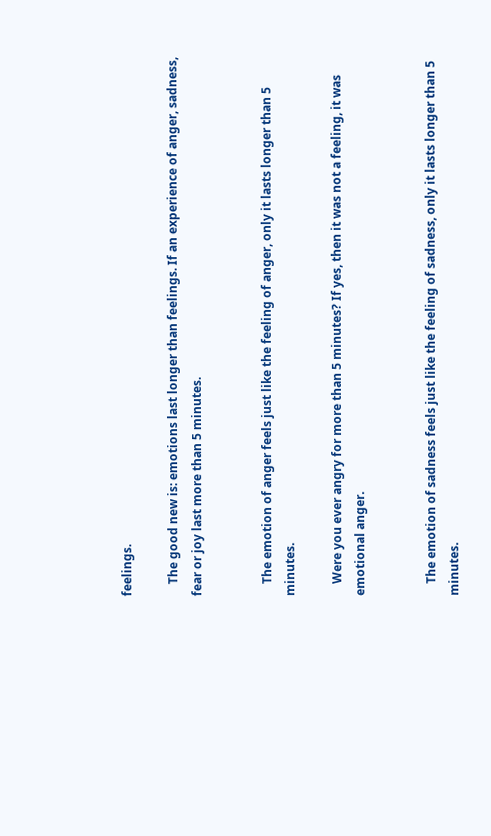feelings.

    The good new is: emotions last longer than feelings. If an experience of anger, sadness, fear or joy last more than 5 minutes.


    The emotion of anger feels just like the feeling of anger, only it lasts longer than 5 minutes.

    Were you ever angry for more than 5 minutes? If yes, then it was not a feeling, it was emotional anger.


    The emotion of sadness feels just like the feeling of sadness, only it lasts longer than 5 minutes.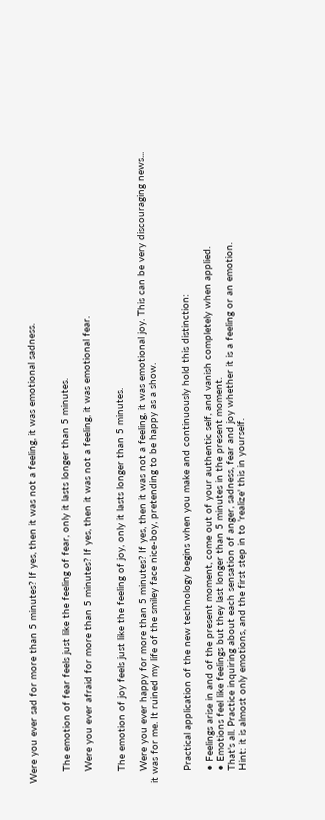Were you ever sad for more than 5 minutes? If yes, then it was not a feeling, it was emotional sadness.


    The emotion of fear feels just like the feeling of fear, only it lasts longer than 5 minutes.

    Were you ever afraid for more than 5 minutes? If yes, then it was not a feeling, it was emotional fear.


    The emotion of joy feels just like the feeling of joy, only it lasts longer than 5 minutes.

    Were you ever happy for more than 5 minutes? If yes, then it was not a feeling, it was emotional joy. This can be very discouraging news... it was for me. It ruined my life of the smiley face nice-boy, pretending to be happy as a show.


    Practical application of the new technology begins when you make and continuously hold this distinction:

    • Feelings arise in and of the present moment, come out of your authentic self, and vanish completely when applied.
    • Emotions feel like feelings but they last longer than 5 minutes in the present moment.
    That's all. Practice inquiring about each sensation of anger, sadness, fear and joy whether it is a feeling or an emotion.
    Hint: it is almost only emotions, and the first step in to 'realize' this in yourself.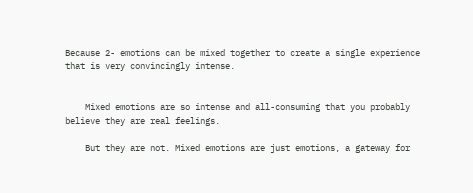Because 2- emotions can be mixed together to create a single experience that is very convincingly intense.


    Mixed emotions are so intense and all-consuming that you probably believe they are real feelings.

    But they are not. Mixed emotions are just emotions, a gateway for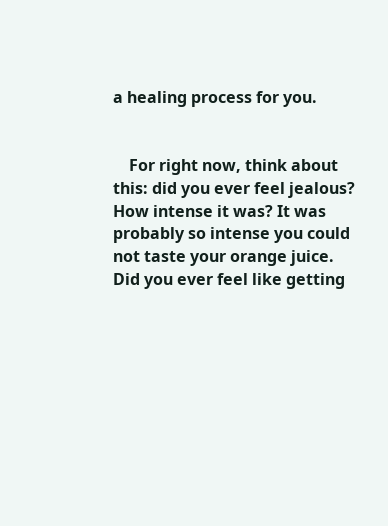a healing process for you.


    For right now, think about this: did you ever feel jealous? How intense it was? It was probably so intense you could not taste your orange juice. Did you ever feel like getting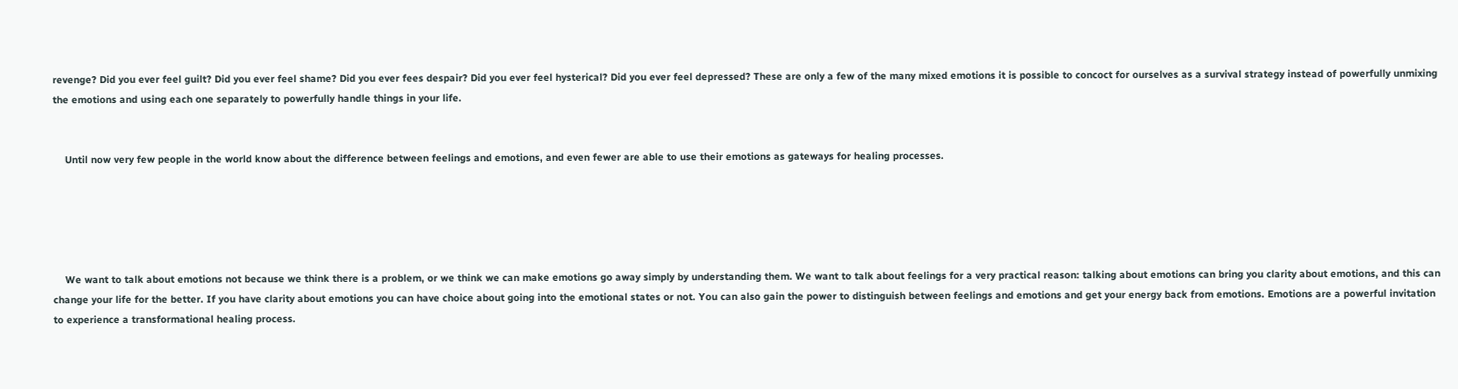revenge? Did you ever feel guilt? Did you ever feel shame? Did you ever fees despair? Did you ever feel hysterical? Did you ever feel depressed? These are only a few of the many mixed emotions it is possible to concoct for ourselves as a survival strategy instead of powerfully unmixing the emotions and using each one separately to powerfully handle things in your life.


    Until now very few people in the world know about the difference between feelings and emotions, and even fewer are able to use their emotions as gateways for healing processes.





    We want to talk about emotions not because we think there is a problem, or we think we can make emotions go away simply by understanding them. We want to talk about feelings for a very practical reason: talking about emotions can bring you clarity about emotions, and this can change your life for the better. If you have clarity about emotions you can have choice about going into the emotional states or not. You can also gain the power to distinguish between feelings and emotions and get your energy back from emotions. Emotions are a powerful invitation to experience a transformational healing process.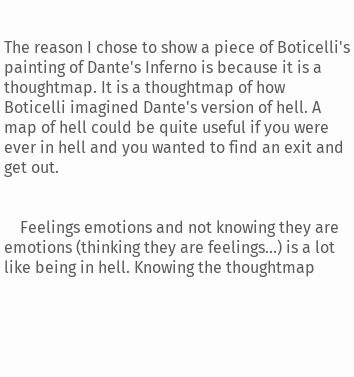The reason I chose to show a piece of Boticelli's painting of Dante's Inferno is because it is a thoughtmap. It is a thoughtmap of how Boticelli imagined Dante's version of hell. A map of hell could be quite useful if you were ever in hell and you wanted to find an exit and get out.


    Feelings emotions and not knowing they are emotions (thinking they are feelings...) is a lot like being in hell. Knowing the thoughtmap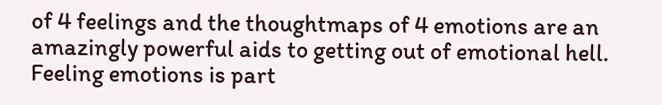of 4 feelings and the thoughtmaps of 4 emotions are an amazingly powerful aids to getting out of emotional hell. Feeling emotions is part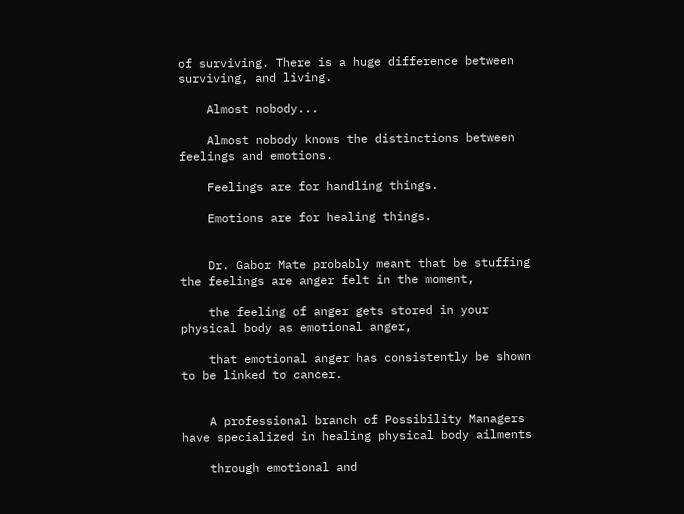of surviving. There is a huge difference between surviving, and living.

    Almost nobody...

    Almost nobody knows the distinctions between feelings and emotions.

    Feelings are for handling things.

    Emotions are for healing things.


    Dr. Gabor Mate probably meant that be stuffing the feelings are anger felt in the moment,

    the feeling of anger gets stored in your physical body as emotional anger,

    that emotional anger has consistently be shown to be linked to cancer.


    A professional branch of Possibility Managers have specialized in healing physical body ailments

    through emotional and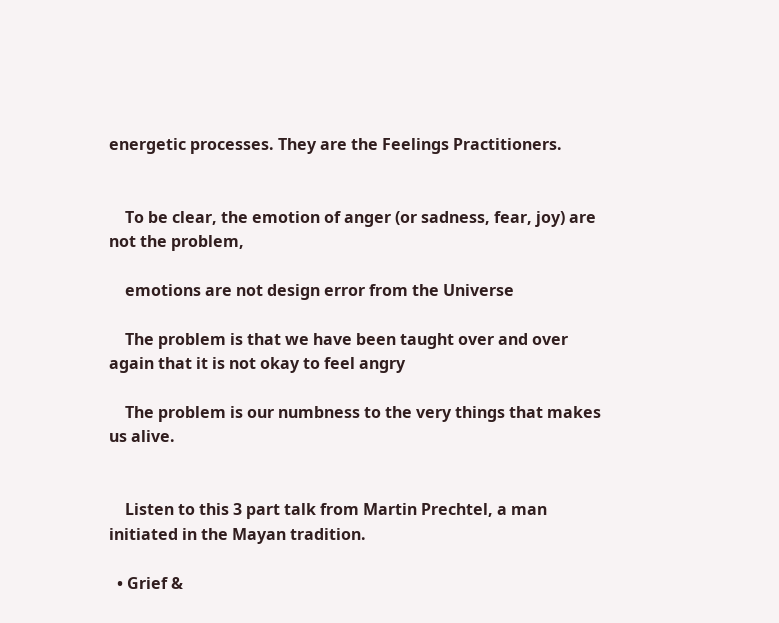energetic processes. They are the Feelings Practitioners.


    To be clear, the emotion of anger (or sadness, fear, joy) are not the problem,

    emotions are not design error from the Universe

    The problem is that we have been taught over and over again that it is not okay to feel angry

    The problem is our numbness to the very things that makes us alive.


    Listen to this 3 part talk from Martin Prechtel, a man initiated in the Mayan tradition.

  • Grief &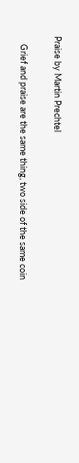Praise by Martin Prechtel

    Grief and praise are the same thing, two side of the same coin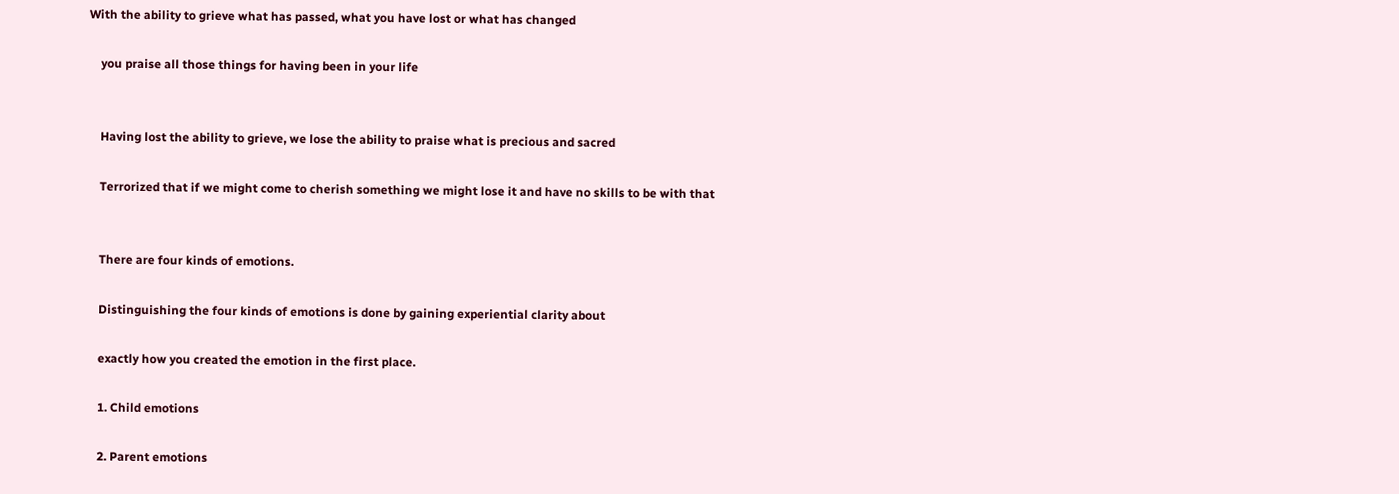With the ability to grieve what has passed, what you have lost or what has changed

    you praise all those things for having been in your life


    Having lost the ability to grieve, we lose the ability to praise what is precious and sacred

    Terrorized that if we might come to cherish something we might lose it and have no skills to be with that


    There are four kinds of emotions.

    Distinguishing the four kinds of emotions is done by gaining experiential clarity about

    exactly how you created the emotion in the first place.

    1. Child emotions

    2. Parent emotions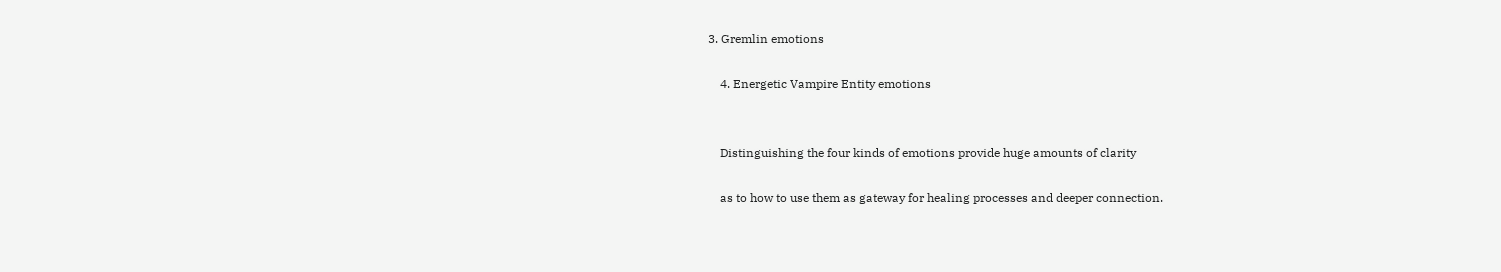3. Gremlin emotions

    4. Energetic Vampire Entity emotions


    Distinguishing the four kinds of emotions provide huge amounts of clarity

    as to how to use them as gateway for healing processes and deeper connection.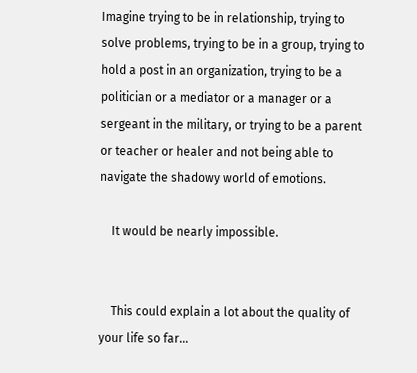Imagine trying to be in relationship, trying to solve problems, trying to be in a group, trying to hold a post in an organization, trying to be a politician or a mediator or a manager or a sergeant in the military, or trying to be a parent or teacher or healer and not being able to navigate the shadowy world of emotions.

    It would be nearly impossible.


    This could explain a lot about the quality of your life so far...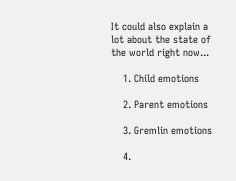It could also explain a lot about the state of the world right now...

    1. Child emotions

    2. Parent emotions

    3. Gremlin emotions

    4.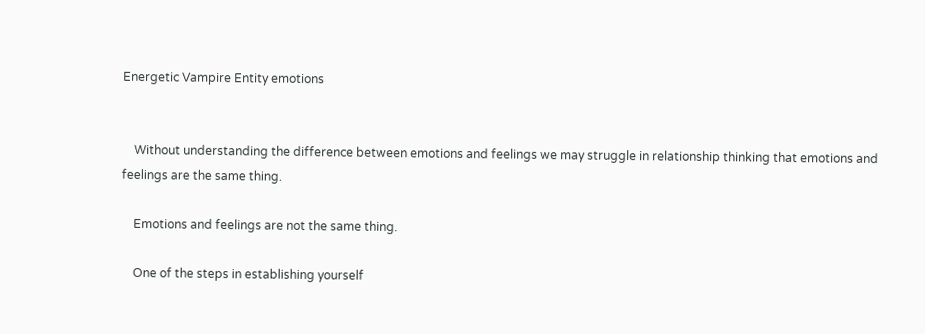Energetic Vampire Entity emotions


    Without understanding the difference between emotions and feelings we may struggle in relationship thinking that emotions and feelings are the same thing.

    Emotions and feelings are not the same thing.

    One of the steps in establishing yourself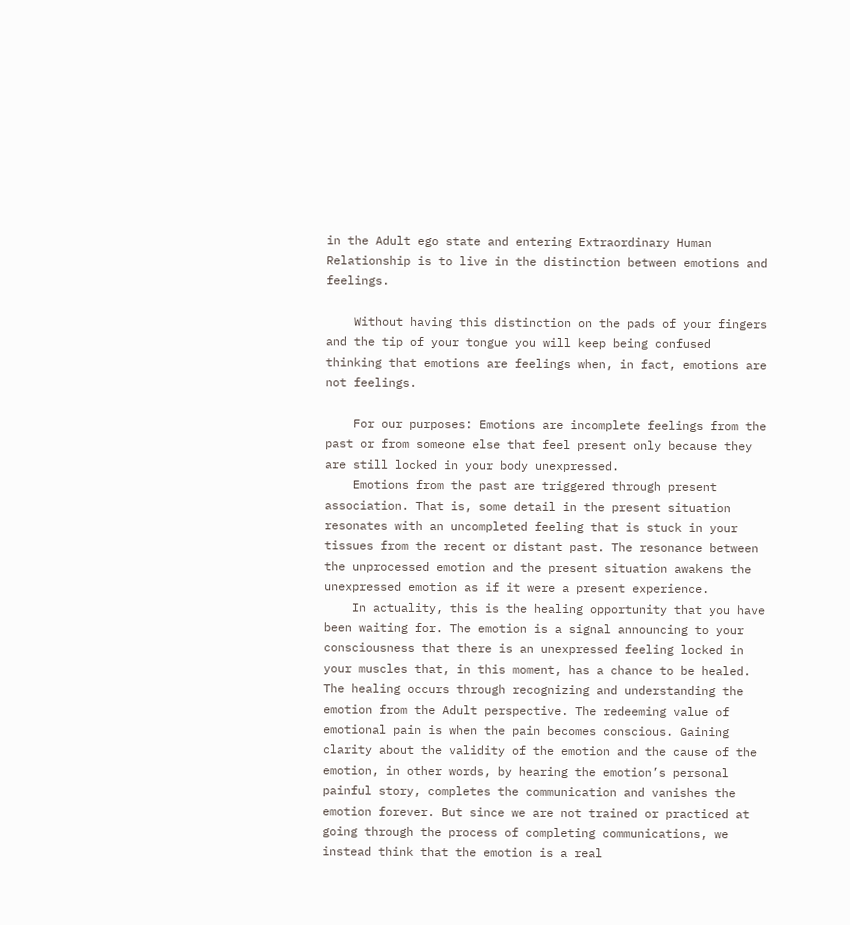in the Adult ego state and entering Extraordinary Human Relationship is to live in the distinction between emotions and feelings.

    Without having this distinction on the pads of your fingers and the tip of your tongue you will keep being confused thinking that emotions are feelings when, in fact, emotions are not feelings.

    For our purposes: Emotions are incomplete feelings from the past or from someone else that feel present only because they are still locked in your body unexpressed.
    Emotions from the past are triggered through present association. That is, some detail in the present situation resonates with an uncompleted feeling that is stuck in your tissues from the recent or distant past. The resonance between the unprocessed emotion and the present situation awakens the unexpressed emotion as if it were a present experience.
    In actuality, this is the healing opportunity that you have been waiting for. The emotion is a signal announcing to your consciousness that there is an unexpressed feeling locked in your muscles that, in this moment, has a chance to be healed. The healing occurs through recognizing and understanding the emotion from the Adult perspective. The redeeming value of emotional pain is when the pain becomes conscious. Gaining clarity about the validity of the emotion and the cause of the emotion, in other words, by hearing the emotion’s personal painful story, completes the communication and vanishes the emotion forever. But since we are not trained or practiced at going through the process of completing communications, we instead think that the emotion is a real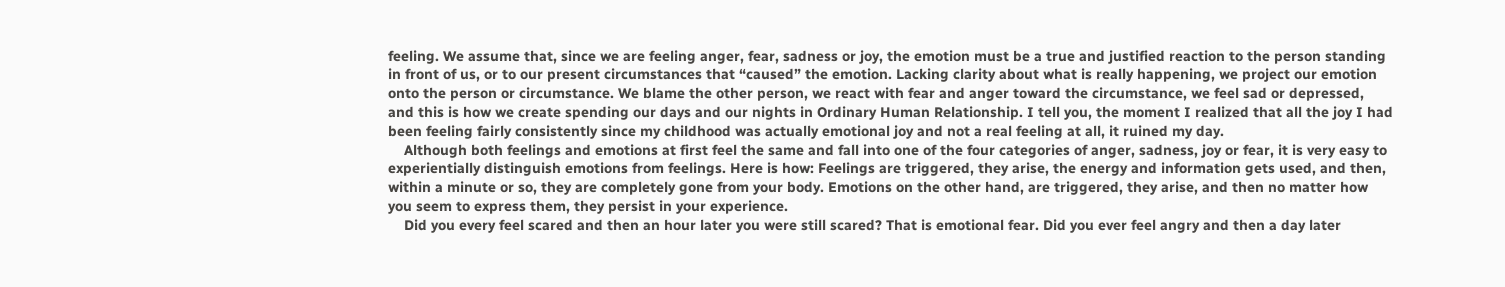feeling. We assume that, since we are feeling anger, fear, sadness or joy, the emotion must be a true and justified reaction to the person standing in front of us, or to our present circumstances that “caused” the emotion. Lacking clarity about what is really happening, we project our emotion onto the person or circumstance. We blame the other person, we react with fear and anger toward the circumstance, we feel sad or depressed, and this is how we create spending our days and our nights in Ordinary Human Relationship. I tell you, the moment I realized that all the joy I had been feeling fairly consistently since my childhood was actually emotional joy and not a real feeling at all, it ruined my day.
    Although both feelings and emotions at first feel the same and fall into one of the four categories of anger, sadness, joy or fear, it is very easy to experientially distinguish emotions from feelings. Here is how: Feelings are triggered, they arise, the energy and information gets used, and then, within a minute or so, they are completely gone from your body. Emotions on the other hand, are triggered, they arise, and then no matter how you seem to express them, they persist in your experience.
    Did you every feel scared and then an hour later you were still scared? That is emotional fear. Did you ever feel angry and then a day later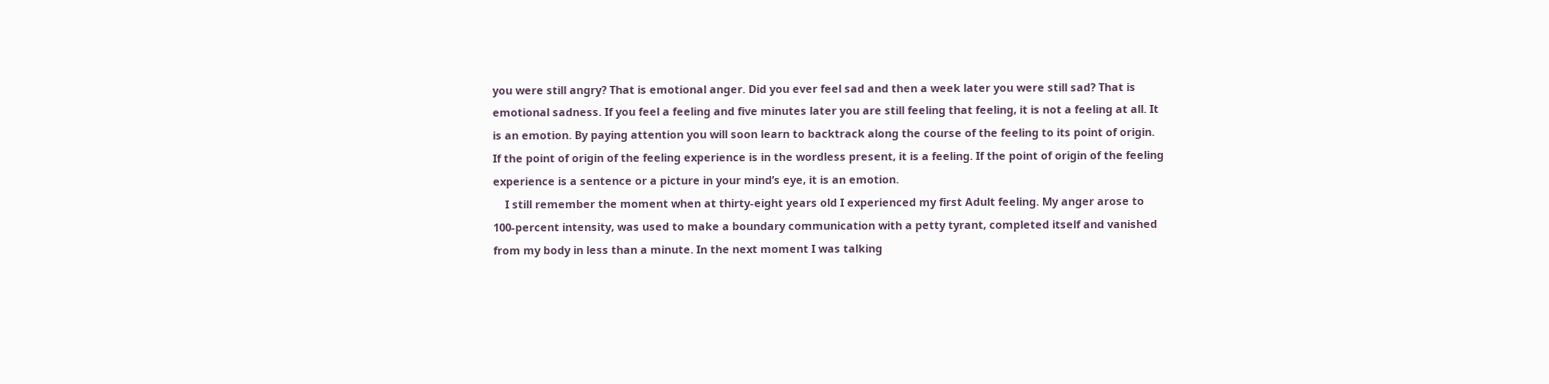you were still angry? That is emotional anger. Did you ever feel sad and then a week later you were still sad? That is emotional sadness. If you feel a feeling and five minutes later you are still feeling that feeling, it is not a feeling at all. It is an emotion. By paying attention you will soon learn to backtrack along the course of the feeling to its point of origin. If the point of origin of the feeling experience is in the wordless present, it is a feeling. If the point of origin of the feeling experience is a sentence or a picture in your mind’s eye, it is an emotion.
    I still remember the moment when at thirty-eight years old I experienced my first Adult feeling. My anger arose to 100-percent intensity, was used to make a boundary communication with a petty tyrant, completed itself and vanished from my body in less than a minute. In the next moment I was talking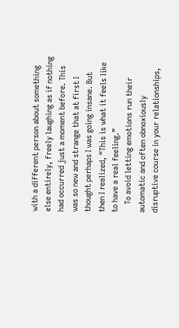with a different person about something else entirely, freely laughing as if nothing had occurred just a moment before. This was so new and strange that at first I thought perhaps I was going insane. But then I realized, “This is what it feels like to have a real feeling.”
    To avoid letting emotions run their automatic and often obnoxiously disruptive course in your relationships,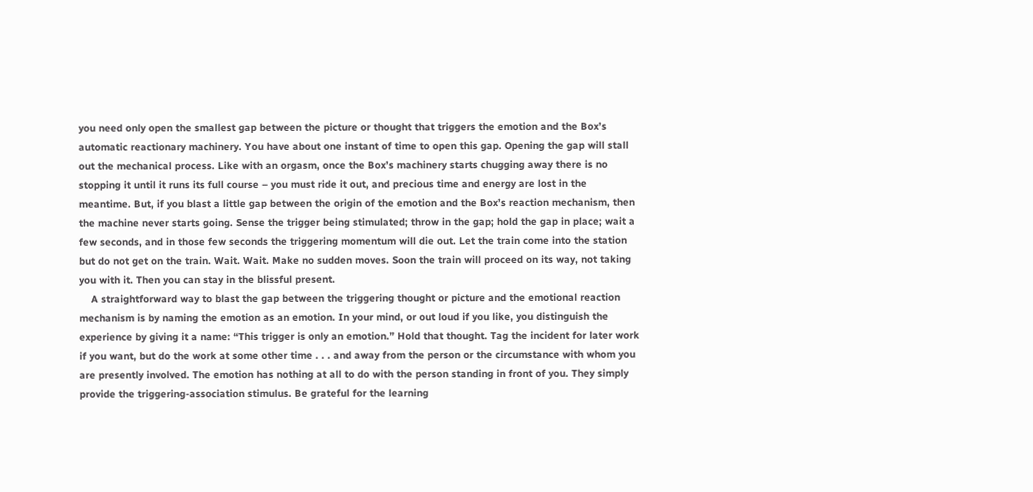you need only open the smallest gap between the picture or thought that triggers the emotion and the Box’s automatic reactionary machinery. You have about one instant of time to open this gap. Opening the gap will stall out the mechanical process. Like with an orgasm, once the Box’s machinery starts chugging away there is no stopping it until it runs its full course – you must ride it out, and precious time and energy are lost in the meantime. But, if you blast a little gap between the origin of the emotion and the Box’s reaction mechanism, then the machine never starts going. Sense the trigger being stimulated; throw in the gap; hold the gap in place; wait a few seconds, and in those few seconds the triggering momentum will die out. Let the train come into the station but do not get on the train. Wait. Wait. Make no sudden moves. Soon the train will proceed on its way, not taking you with it. Then you can stay in the blissful present.
    A straightforward way to blast the gap between the triggering thought or picture and the emotional reaction mechanism is by naming the emotion as an emotion. In your mind, or out loud if you like, you distinguish the experience by giving it a name: “This trigger is only an emotion.” Hold that thought. Tag the incident for later work if you want, but do the work at some other time . . . and away from the person or the circumstance with whom you are presently involved. The emotion has nothing at all to do with the person standing in front of you. They simply provide the triggering-association stimulus. Be grateful for the learning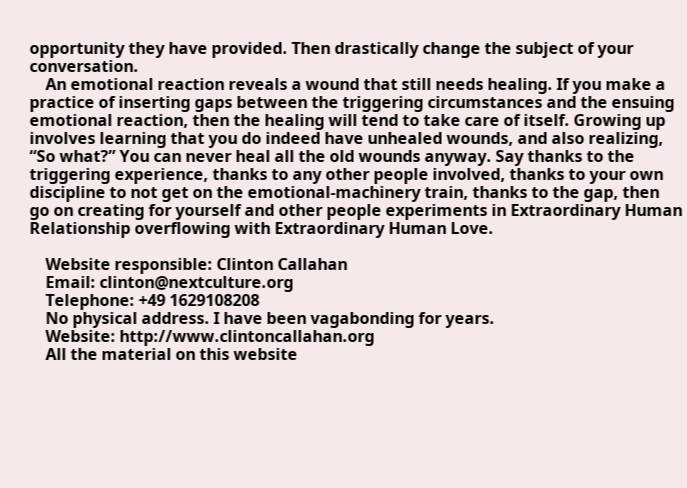opportunity they have provided. Then drastically change the subject of your conversation.
    An emotional reaction reveals a wound that still needs healing. If you make a practice of inserting gaps between the triggering circumstances and the ensuing emotional reaction, then the healing will tend to take care of itself. Growing up involves learning that you do indeed have unhealed wounds, and also realizing, “So what?” You can never heal all the old wounds anyway. Say thanks to the triggering experience, thanks to any other people involved, thanks to your own discipline to not get on the emotional-machinery train, thanks to the gap, then go on creating for yourself and other people experiments in Extraordinary Human Relationship overflowing with Extraordinary Human Love.

    Website responsible: Clinton Callahan
    Email: clinton@nextculture.org
    Telephone: +49 1629108208
    No physical address. I have been vagabonding for years.
    Website: http://www.clintoncallahan.org
    All the material on this website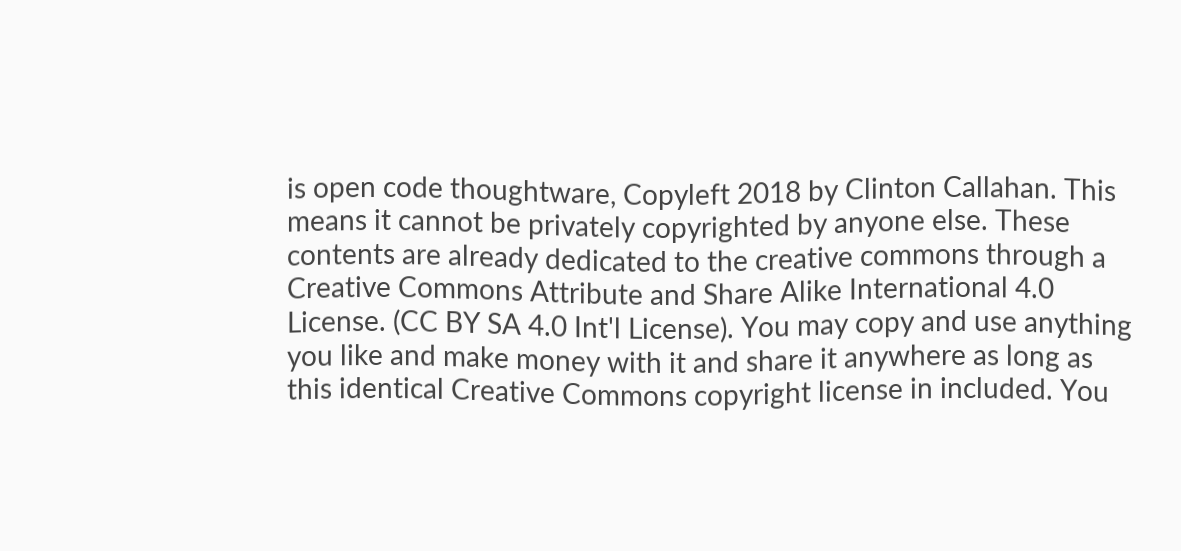is open code thoughtware, Copyleft 2018 by Clinton Callahan. This means it cannot be privately copyrighted by anyone else. These contents are already dedicated to the creative commons through a Creative Commons Attribute and Share Alike International 4.0 License. (CC BY SA 4.0 Int'l License). You may copy and use anything you like and make money with it and share it anywhere as long as this identical Creative Commons copyright license in included. You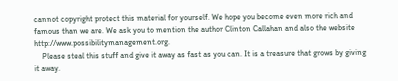cannot copyright protect this material for yourself. We hope you become even more rich and famous than we are. We ask you to mention the author Clinton Callahan and also the website http://www.possibilitymanagement.org.
    Please steal this stuff and give it away as fast as you can. It is a treasure that grows by giving it away.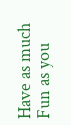Have as much Fun as you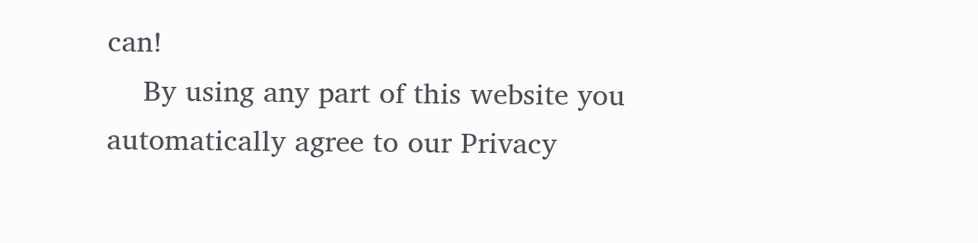can!
    By using any part of this website you automatically agree to our Privacy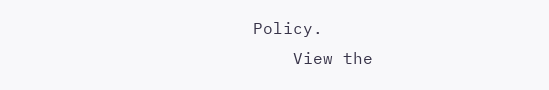Policy.
    View the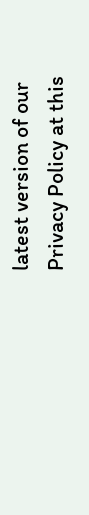latest version of our Privacy Policy at this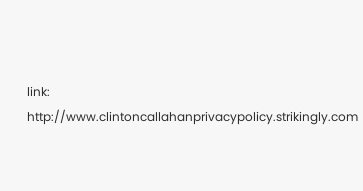link: http://www.clintoncallahanprivacypolicy.strikingly.com